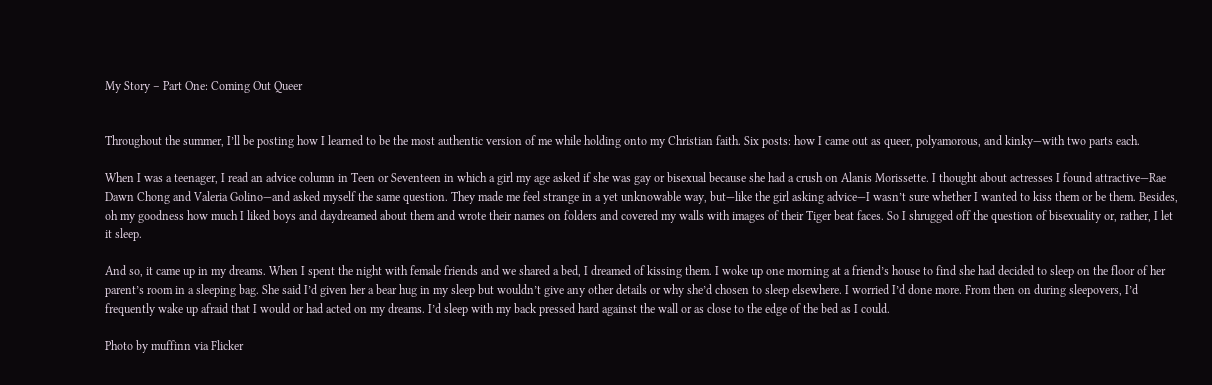My Story – Part One: Coming Out Queer


Throughout the summer, I’ll be posting how I learned to be the most authentic version of me while holding onto my Christian faith. Six posts: how I came out as queer, polyamorous, and kinky—with two parts each.

When I was a teenager, I read an advice column in Teen or Seventeen in which a girl my age asked if she was gay or bisexual because she had a crush on Alanis Morissette. I thought about actresses I found attractive—Rae Dawn Chong and Valeria Golino—and asked myself the same question. They made me feel strange in a yet unknowable way, but—like the girl asking advice—I wasn’t sure whether I wanted to kiss them or be them. Besides, oh my goodness how much I liked boys and daydreamed about them and wrote their names on folders and covered my walls with images of their Tiger beat faces. So I shrugged off the question of bisexuality or, rather, I let it sleep.

And so, it came up in my dreams. When I spent the night with female friends and we shared a bed, I dreamed of kissing them. I woke up one morning at a friend’s house to find she had decided to sleep on the floor of her parent’s room in a sleeping bag. She said I’d given her a bear hug in my sleep but wouldn’t give any other details or why she’d chosen to sleep elsewhere. I worried I’d done more. From then on during sleepovers, I’d frequently wake up afraid that I would or had acted on my dreams. I’d sleep with my back pressed hard against the wall or as close to the edge of the bed as I could.

Photo by muffinn via Flicker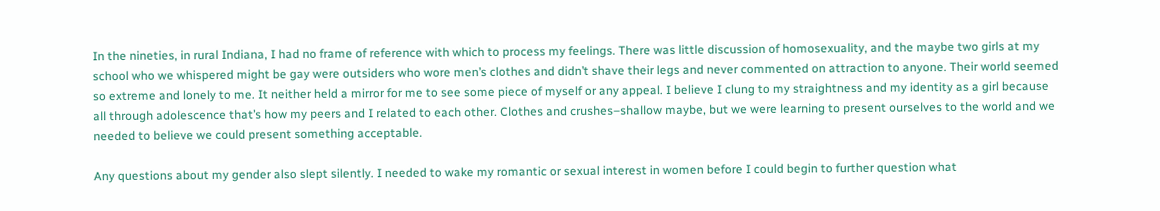In the nineties, in rural Indiana, I had no frame of reference with which to process my feelings. There was little discussion of homosexuality, and the maybe two girls at my school who we whispered might be gay were outsiders who wore men’s clothes and didn’t shave their legs and never commented on attraction to anyone. Their world seemed so extreme and lonely to me. It neither held a mirror for me to see some piece of myself or any appeal. I believe I clung to my straightness and my identity as a girl because all through adolescence that’s how my peers and I related to each other. Clothes and crushes–shallow maybe, but we were learning to present ourselves to the world and we needed to believe we could present something acceptable.

Any questions about my gender also slept silently. I needed to wake my romantic or sexual interest in women before I could begin to further question what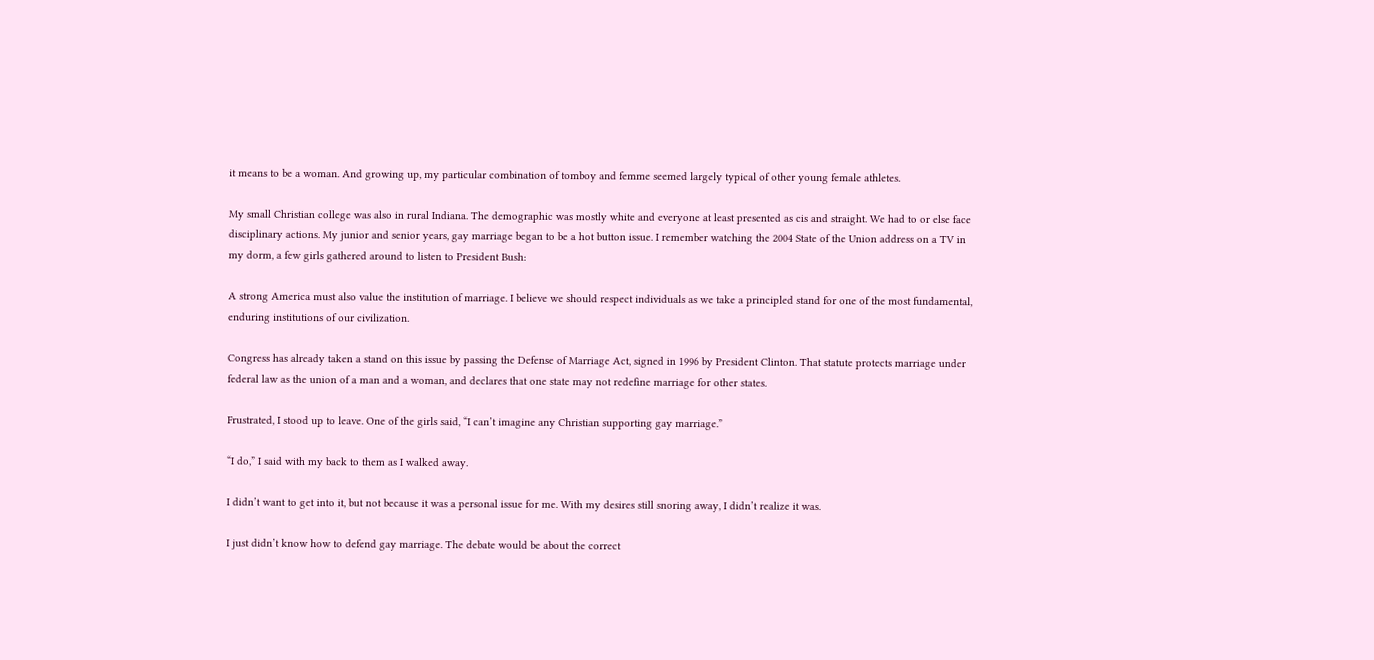it means to be a woman. And growing up, my particular combination of tomboy and femme seemed largely typical of other young female athletes.

My small Christian college was also in rural Indiana. The demographic was mostly white and everyone at least presented as cis and straight. We had to or else face disciplinary actions. My junior and senior years, gay marriage began to be a hot button issue. I remember watching the 2004 State of the Union address on a TV in my dorm, a few girls gathered around to listen to President Bush:

A strong America must also value the institution of marriage. I believe we should respect individuals as we take a principled stand for one of the most fundamental, enduring institutions of our civilization.

Congress has already taken a stand on this issue by passing the Defense of Marriage Act, signed in 1996 by President Clinton. That statute protects marriage under federal law as the union of a man and a woman, and declares that one state may not redefine marriage for other states.

Frustrated, I stood up to leave. One of the girls said, “I can’t imagine any Christian supporting gay marriage.”

“I do,” I said with my back to them as I walked away.

I didn’t want to get into it, but not because it was a personal issue for me. With my desires still snoring away, I didn’t realize it was.

I just didn’t know how to defend gay marriage. The debate would be about the correct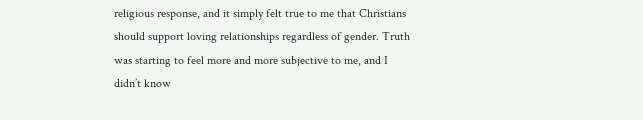religious response, and it simply felt true to me that Christians should support loving relationships regardless of gender. Truth was starting to feel more and more subjective to me, and I didn’t know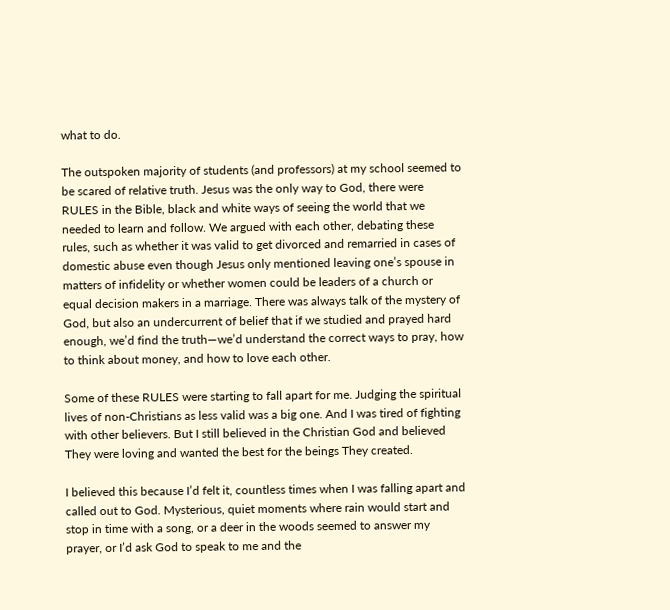what to do.

The outspoken majority of students (and professors) at my school seemed to be scared of relative truth. Jesus was the only way to God, there were RULES in the Bible, black and white ways of seeing the world that we needed to learn and follow. We argued with each other, debating these rules, such as whether it was valid to get divorced and remarried in cases of domestic abuse even though Jesus only mentioned leaving one’s spouse in matters of infidelity or whether women could be leaders of a church or equal decision makers in a marriage. There was always talk of the mystery of God, but also an undercurrent of belief that if we studied and prayed hard enough, we’d find the truth—we’d understand the correct ways to pray, how to think about money, and how to love each other.

Some of these RULES were starting to fall apart for me. Judging the spiritual lives of non-Christians as less valid was a big one. And I was tired of fighting with other believers. But I still believed in the Christian God and believed They were loving and wanted the best for the beings They created.

I believed this because I’d felt it, countless times when I was falling apart and called out to God. Mysterious, quiet moments where rain would start and stop in time with a song, or a deer in the woods seemed to answer my prayer, or I’d ask God to speak to me and the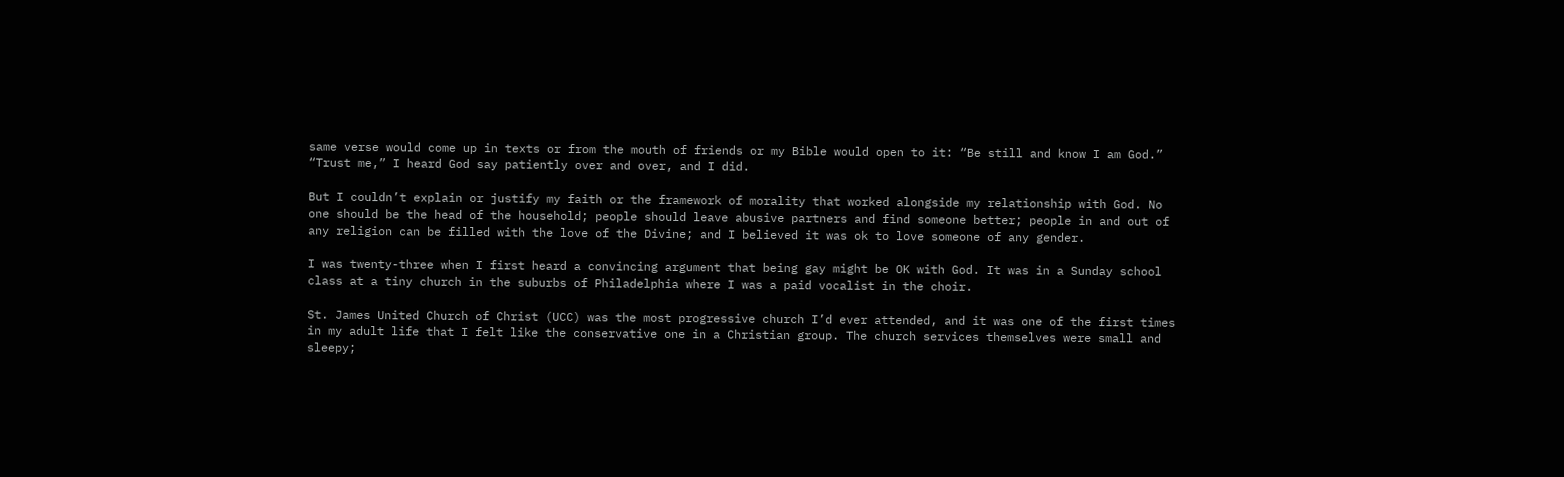same verse would come up in texts or from the mouth of friends or my Bible would open to it: “Be still and know I am God.”  “Trust me,” I heard God say patiently over and over, and I did.

But I couldn’t explain or justify my faith or the framework of morality that worked alongside my relationship with God. No one should be the head of the household; people should leave abusive partners and find someone better; people in and out of any religion can be filled with the love of the Divine; and I believed it was ok to love someone of any gender.

I was twenty-three when I first heard a convincing argument that being gay might be OK with God. It was in a Sunday school class at a tiny church in the suburbs of Philadelphia where I was a paid vocalist in the choir.

St. James United Church of Christ (UCC) was the most progressive church I’d ever attended, and it was one of the first times in my adult life that I felt like the conservative one in a Christian group. The church services themselves were small and sleepy;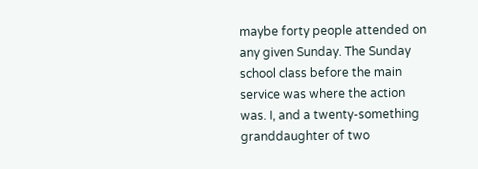maybe forty people attended on any given Sunday. The Sunday school class before the main service was where the action was. I, and a twenty-something granddaughter of two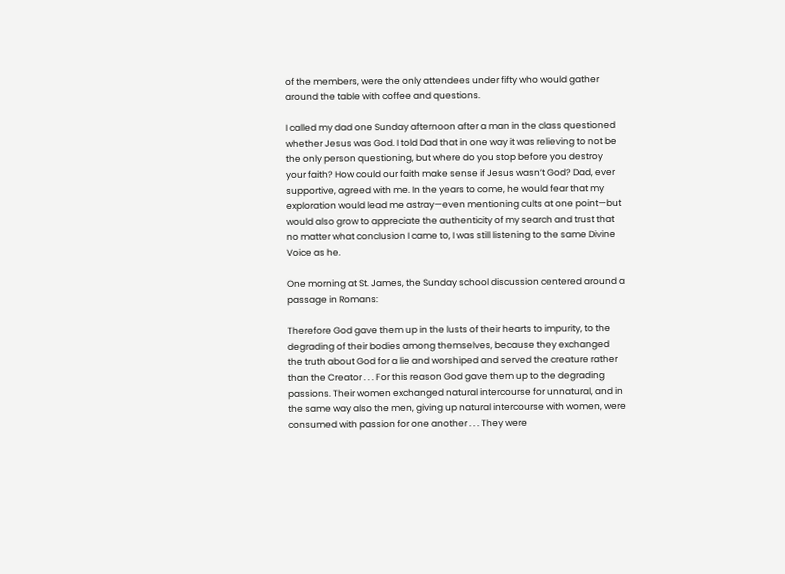of the members, were the only attendees under fifty who would gather around the table with coffee and questions.

I called my dad one Sunday afternoon after a man in the class questioned whether Jesus was God. I told Dad that in one way it was relieving to not be the only person questioning, but where do you stop before you destroy your faith? How could our faith make sense if Jesus wasn’t God? Dad, ever supportive, agreed with me. In the years to come, he would fear that my exploration would lead me astray—even mentioning cults at one point—but would also grow to appreciate the authenticity of my search and trust that no matter what conclusion I came to, I was still listening to the same Divine Voice as he.

One morning at St. James, the Sunday school discussion centered around a passage in Romans:

Therefore God gave them up in the lusts of their hearts to impurity, to the degrading of their bodies among themselves, because they exchanged the truth about God for a lie and worshiped and served the creature rather than the Creator . . . For this reason God gave them up to the degrading passions. Their women exchanged natural intercourse for unnatural, and in the same way also the men, giving up natural intercourse with women, were consumed with passion for one another . . . They were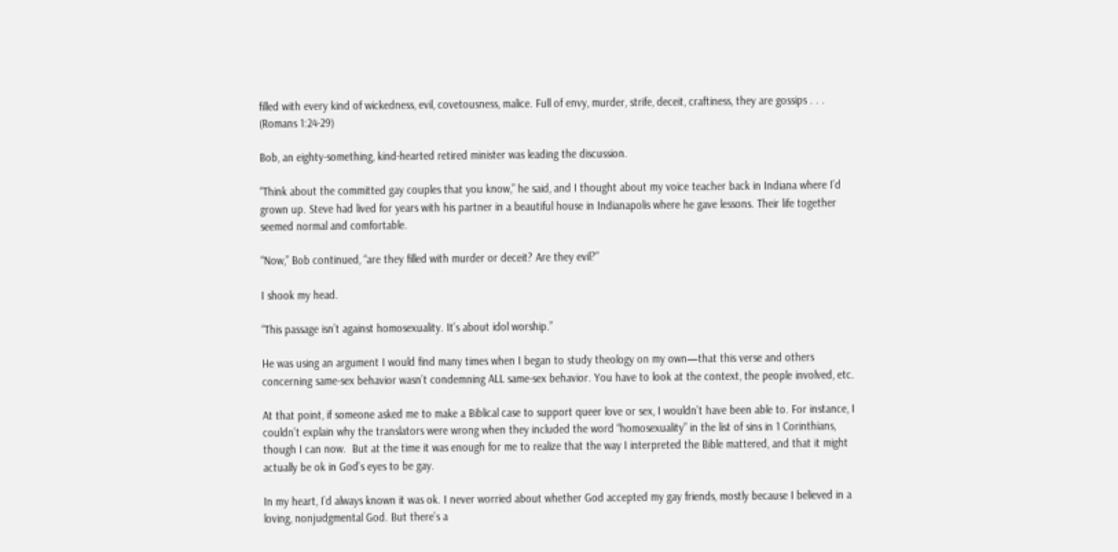filled with every kind of wickedness, evil, covetousness, malice. Full of envy, murder, strife, deceit, craftiness, they are gossips . . . (Romans 1:24-29)

Bob, an eighty-something, kind-hearted retired minister was leading the discussion.

“Think about the committed gay couples that you know,” he said, and I thought about my voice teacher back in Indiana where I’d grown up. Steve had lived for years with his partner in a beautiful house in Indianapolis where he gave lessons. Their life together seemed normal and comfortable.

“Now,” Bob continued, “are they filled with murder or deceit? Are they evil?”

I shook my head.

“This passage isn’t against homosexuality. It’s about idol worship.”

He was using an argument I would find many times when I began to study theology on my own—that this verse and others concerning same-sex behavior wasn’t condemning ALL same-sex behavior. You have to look at the context, the people involved, etc.

At that point, if someone asked me to make a Biblical case to support queer love or sex, I wouldn’t have been able to. For instance, I couldn’t explain why the translators were wrong when they included the word “homosexuality” in the list of sins in 1 Corinthians, though I can now.  But at the time it was enough for me to realize that the way I interpreted the Bible mattered, and that it might actually be ok in God’s eyes to be gay.

In my heart, I’d always known it was ok. I never worried about whether God accepted my gay friends, mostly because I believed in a loving, nonjudgmental God. But there’s a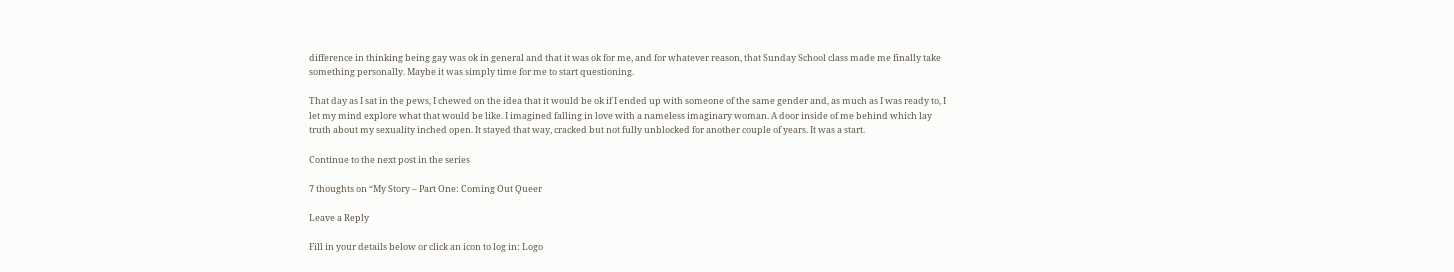difference in thinking being gay was ok in general and that it was ok for me, and for whatever reason, that Sunday School class made me finally take something personally. Maybe it was simply time for me to start questioning.

That day as I sat in the pews, I chewed on the idea that it would be ok if I ended up with someone of the same gender and, as much as I was ready to, I let my mind explore what that would be like. I imagined falling in love with a nameless imaginary woman. A door inside of me behind which lay truth about my sexuality inched open. It stayed that way, cracked but not fully unblocked for another couple of years. It was a start.

Continue to the next post in the series

7 thoughts on “My Story – Part One: Coming Out Queer

Leave a Reply

Fill in your details below or click an icon to log in: Logo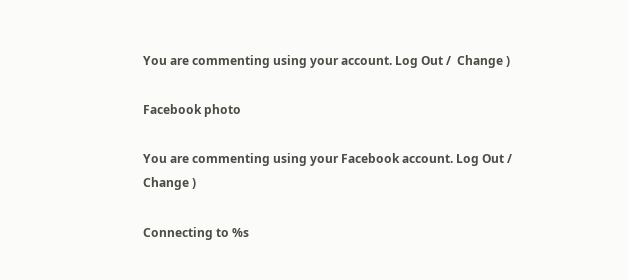You are commenting using your account. Log Out /  Change )

Facebook photo

You are commenting using your Facebook account. Log Out /  Change )

Connecting to %s